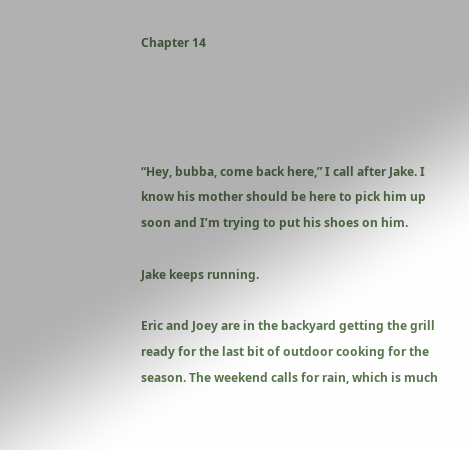Chapter 14




“Hey, bubba, come back here,” I call after Jake. I know his mother should be here to pick him up soon and I’m trying to put his shoes on him.

Jake keeps running.

Eric and Joey are in the backyard getting the grill ready for the last bit of outdoor cooking for the season. The weekend calls for rain, which is much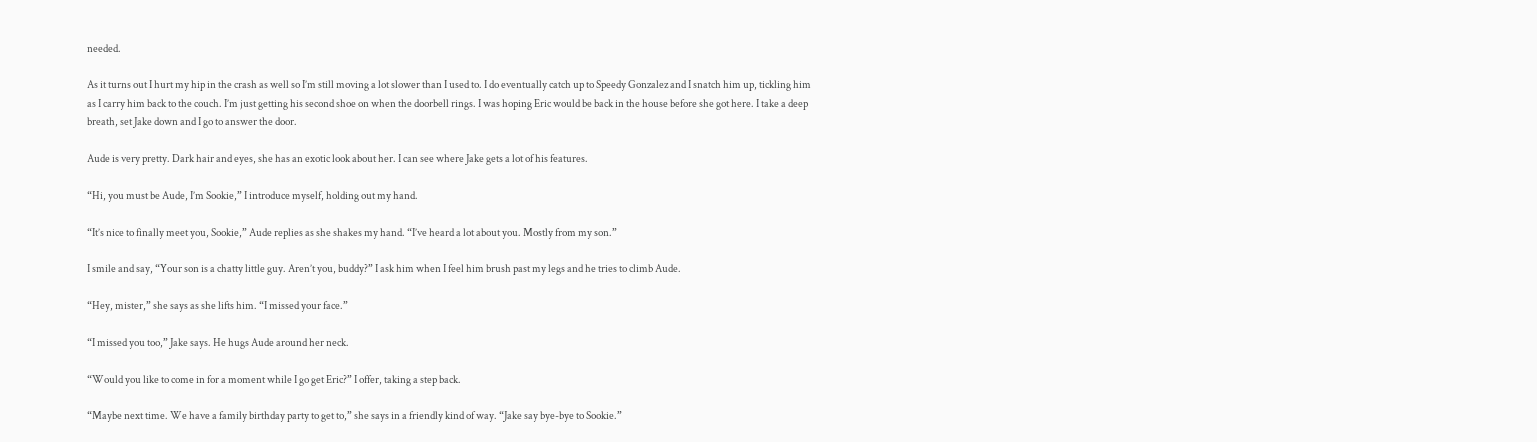needed.

As it turns out I hurt my hip in the crash as well so I’m still moving a lot slower than I used to. I do eventually catch up to Speedy Gonzalez and I snatch him up, tickling him as I carry him back to the couch. I’m just getting his second shoe on when the doorbell rings. I was hoping Eric would be back in the house before she got here. I take a deep breath, set Jake down and I go to answer the door.

Aude is very pretty. Dark hair and eyes, she has an exotic look about her. I can see where Jake gets a lot of his features.

“Hi, you must be Aude, I’m Sookie,” I introduce myself, holding out my hand.

“It’s nice to finally meet you, Sookie,” Aude replies as she shakes my hand. “I’ve heard a lot about you. Mostly from my son.”

I smile and say, “Your son is a chatty little guy. Aren’t you, buddy?” I ask him when I feel him brush past my legs and he tries to climb Aude.

“Hey, mister,” she says as she lifts him. “I missed your face.”

“I missed you too,” Jake says. He hugs Aude around her neck.

“Would you like to come in for a moment while I go get Eric?” I offer, taking a step back.

“Maybe next time. We have a family birthday party to get to,” she says in a friendly kind of way. “Jake say bye-bye to Sookie.”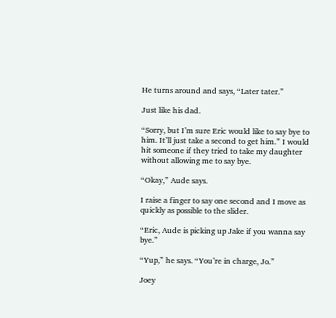He turns around and says, “Later tater.”

Just like his dad.

“Sorry, but I’m sure Eric would like to say bye to him. It’ll just take a second to get him.” I would hit someone if they tried to take my daughter without allowing me to say bye.

“Okay,” Aude says.

I raise a finger to say one second and I move as quickly as possible to the slider.

“Eric, Aude is picking up Jake if you wanna say bye.”

“Yup,” he says. “You’re in charge, Jo.”

Joey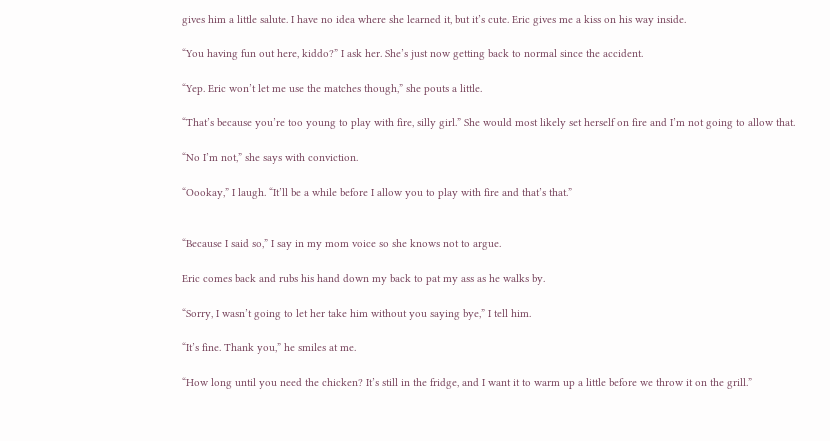gives him a little salute. I have no idea where she learned it, but it’s cute. Eric gives me a kiss on his way inside.

“You having fun out here, kiddo?” I ask her. She’s just now getting back to normal since the accident.

“Yep. Eric won’t let me use the matches though,” she pouts a little.

“That’s because you’re too young to play with fire, silly girl.” She would most likely set herself on fire and I’m not going to allow that.

“No I’m not,” she says with conviction.

“Oookay,” I laugh. “It’ll be a while before I allow you to play with fire and that’s that.”


“Because I said so,” I say in my mom voice so she knows not to argue.

Eric comes back and rubs his hand down my back to pat my ass as he walks by.

“Sorry, I wasn’t going to let her take him without you saying bye,” I tell him.

“It’s fine. Thank you,” he smiles at me.

“How long until you need the chicken? It’s still in the fridge, and I want it to warm up a little before we throw it on the grill.”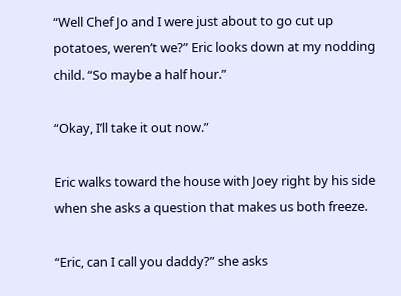“Well Chef Jo and I were just about to go cut up potatoes, weren’t we?” Eric looks down at my nodding child. “So maybe a half hour.”

“Okay, I’ll take it out now.”

Eric walks toward the house with Joey right by his side when she asks a question that makes us both freeze.

“Eric, can I call you daddy?” she asks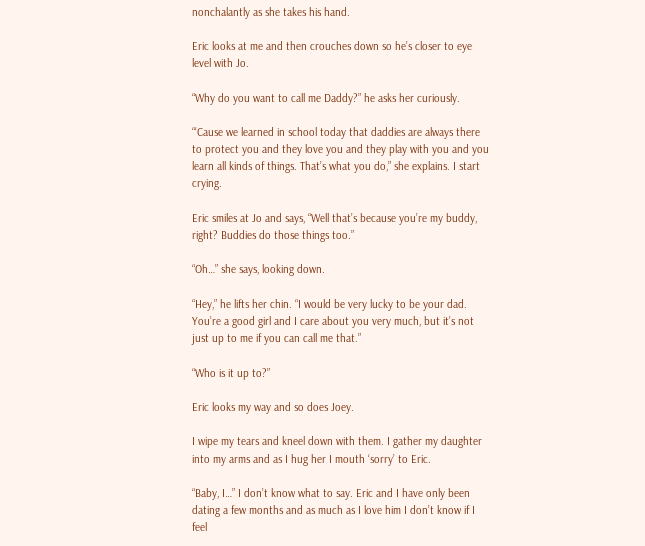nonchalantly as she takes his hand.

Eric looks at me and then crouches down so he’s closer to eye level with Jo.

“Why do you want to call me Daddy?” he asks her curiously.

“‘Cause we learned in school today that daddies are always there to protect you and they love you and they play with you and you learn all kinds of things. That’s what you do,” she explains. I start crying.

Eric smiles at Jo and says, “Well that’s because you’re my buddy, right? Buddies do those things too.”

“Oh…” she says, looking down.

“Hey,” he lifts her chin. “I would be very lucky to be your dad. You’re a good girl and I care about you very much, but it’s not just up to me if you can call me that.”

“Who is it up to?”

Eric looks my way and so does Joey.

I wipe my tears and kneel down with them. I gather my daughter into my arms and as I hug her I mouth ‘sorry’ to Eric.

“Baby, I…” I don’t know what to say. Eric and I have only been dating a few months and as much as I love him I don’t know if I feel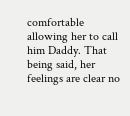comfortable allowing her to call him Daddy. That being said, her feelings are clear no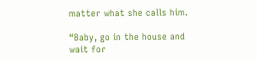matter what she calls him.

“Baby, go in the house and wait for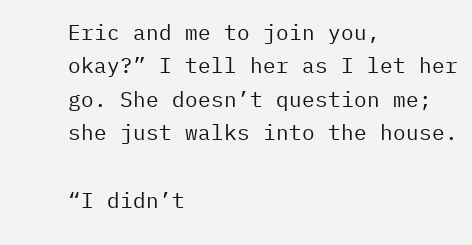Eric and me to join you, okay?” I tell her as I let her go. She doesn’t question me; she just walks into the house.

“I didn’t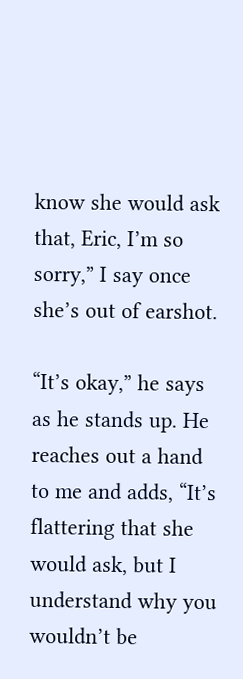know she would ask that, Eric, I’m so sorry,” I say once she’s out of earshot.

“It’s okay,” he says as he stands up. He reaches out a hand to me and adds, “It’s flattering that she would ask, but I understand why you wouldn’t be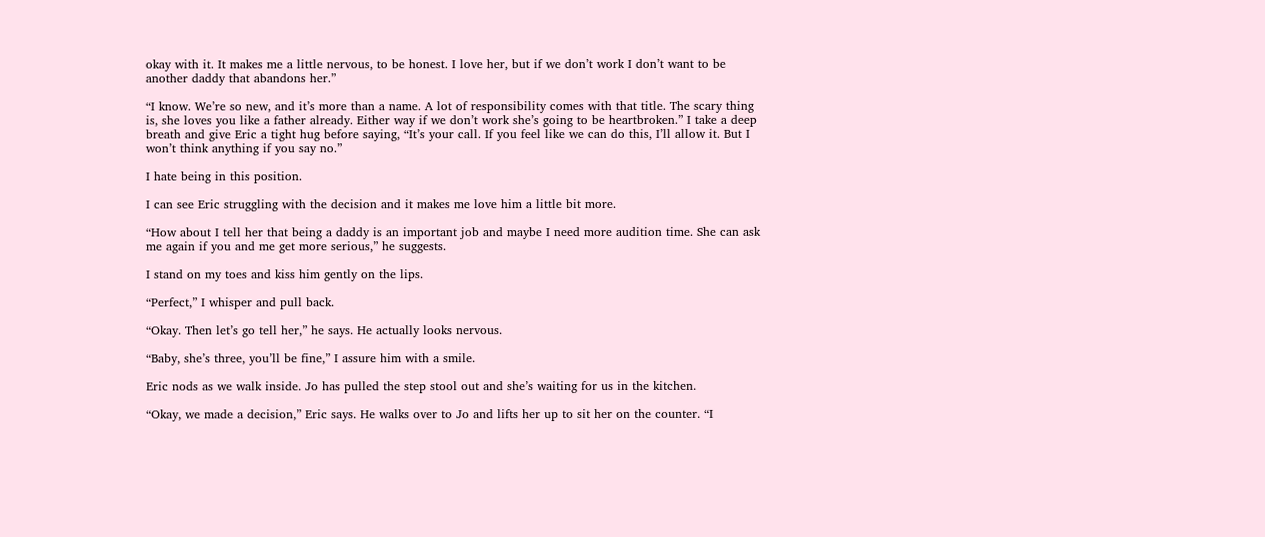okay with it. It makes me a little nervous, to be honest. I love her, but if we don’t work I don’t want to be another daddy that abandons her.”

“I know. We’re so new, and it’s more than a name. A lot of responsibility comes with that title. The scary thing is, she loves you like a father already. Either way if we don’t work she’s going to be heartbroken.” I take a deep breath and give Eric a tight hug before saying, “It’s your call. If you feel like we can do this, I’ll allow it. But I won’t think anything if you say no.”

I hate being in this position.

I can see Eric struggling with the decision and it makes me love him a little bit more.

“How about I tell her that being a daddy is an important job and maybe I need more audition time. She can ask me again if you and me get more serious,” he suggests.

I stand on my toes and kiss him gently on the lips.

“Perfect,” I whisper and pull back.

“Okay. Then let’s go tell her,” he says. He actually looks nervous.

“Baby, she’s three, you’ll be fine,” I assure him with a smile.

Eric nods as we walk inside. Jo has pulled the step stool out and she’s waiting for us in the kitchen.

“Okay, we made a decision,” Eric says. He walks over to Jo and lifts her up to sit her on the counter. “I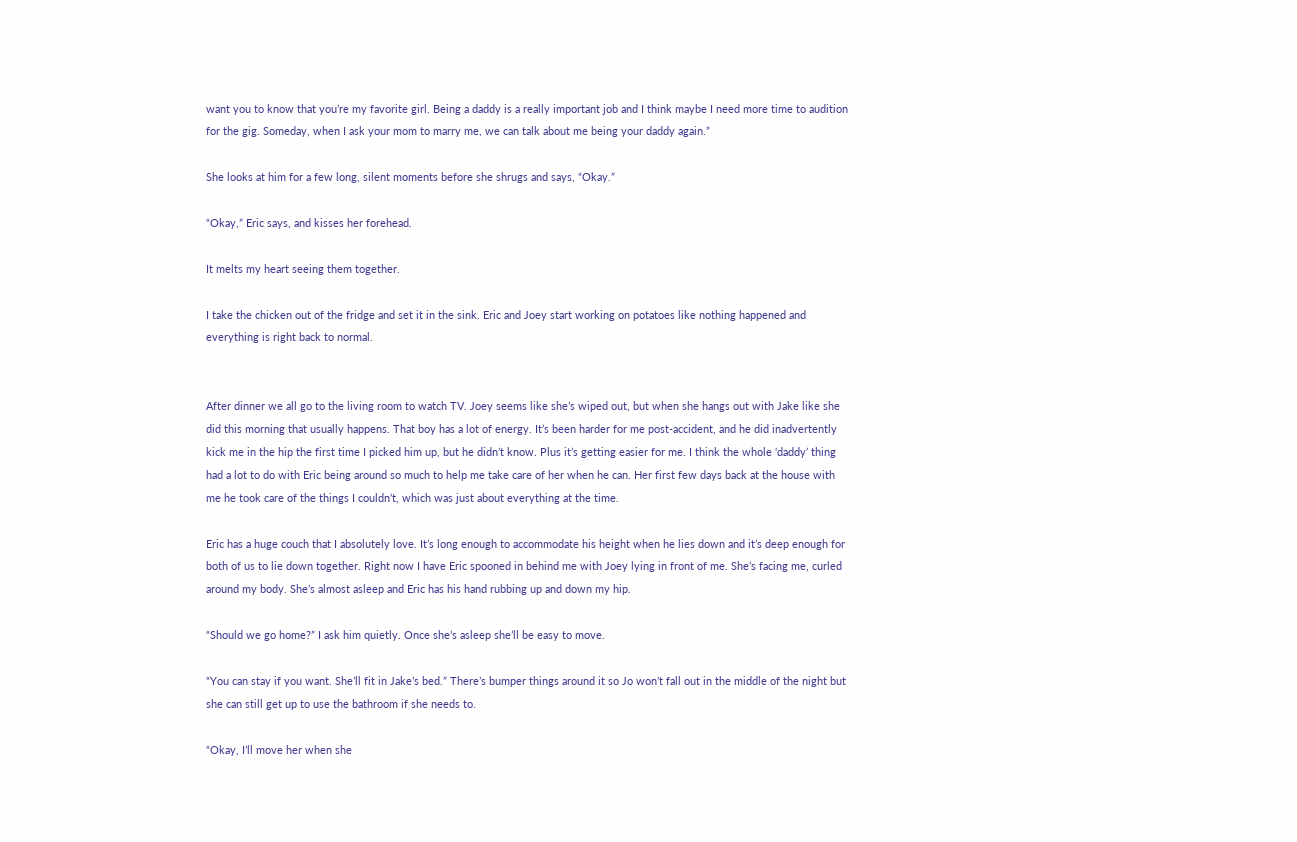want you to know that you’re my favorite girl. Being a daddy is a really important job and I think maybe I need more time to audition for the gig. Someday, when I ask your mom to marry me, we can talk about me being your daddy again.”

She looks at him for a few long, silent moments before she shrugs and says, “Okay.”

“Okay,” Eric says, and kisses her forehead.

It melts my heart seeing them together.

I take the chicken out of the fridge and set it in the sink. Eric and Joey start working on potatoes like nothing happened and everything is right back to normal.


After dinner we all go to the living room to watch TV. Joey seems like she’s wiped out, but when she hangs out with Jake like she did this morning that usually happens. That boy has a lot of energy. It’s been harder for me post-accident, and he did inadvertently kick me in the hip the first time I picked him up, but he didn’t know. Plus it’s getting easier for me. I think the whole ‘daddy’ thing had a lot to do with Eric being around so much to help me take care of her when he can. Her first few days back at the house with me he took care of the things I couldn’t, which was just about everything at the time.

Eric has a huge couch that I absolutely love. It’s long enough to accommodate his height when he lies down and it’s deep enough for both of us to lie down together. Right now I have Eric spooned in behind me with Joey lying in front of me. She’s facing me, curled around my body. She’s almost asleep and Eric has his hand rubbing up and down my hip.

“Should we go home?” I ask him quietly. Once she’s asleep she’ll be easy to move.

“You can stay if you want. She’ll fit in Jake’s bed.” There’s bumper things around it so Jo won’t fall out in the middle of the night but she can still get up to use the bathroom if she needs to.

“Okay, I’ll move her when she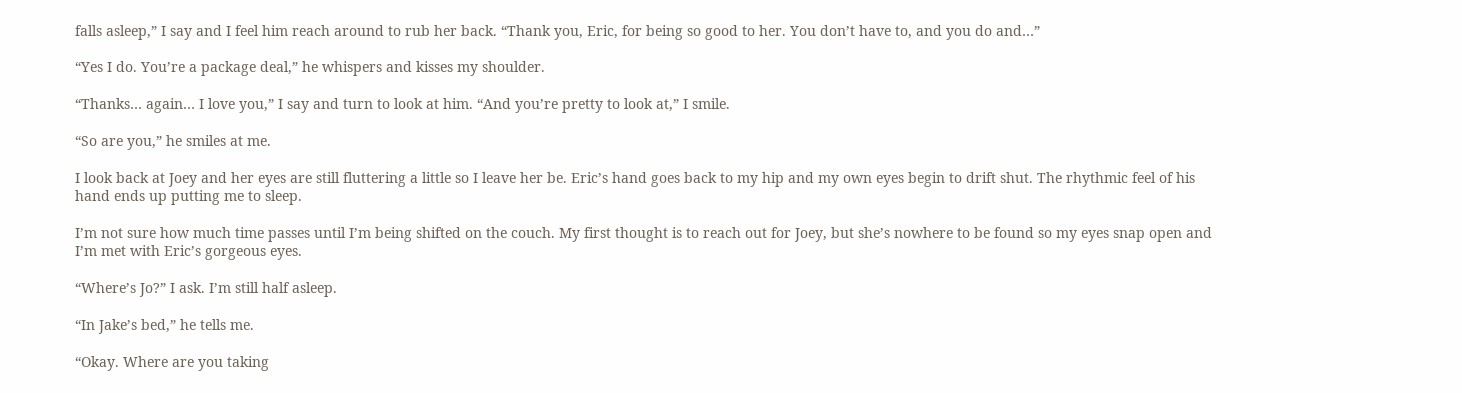falls asleep,” I say and I feel him reach around to rub her back. “Thank you, Eric, for being so good to her. You don’t have to, and you do and…”

“Yes I do. You’re a package deal,” he whispers and kisses my shoulder.

“Thanks… again… I love you,” I say and turn to look at him. “And you’re pretty to look at,” I smile.

“So are you,” he smiles at me.

I look back at Joey and her eyes are still fluttering a little so I leave her be. Eric’s hand goes back to my hip and my own eyes begin to drift shut. The rhythmic feel of his hand ends up putting me to sleep.

I’m not sure how much time passes until I’m being shifted on the couch. My first thought is to reach out for Joey, but she’s nowhere to be found so my eyes snap open and I’m met with Eric’s gorgeous eyes.

“Where’s Jo?” I ask. I’m still half asleep.

“In Jake’s bed,” he tells me.

“Okay. Where are you taking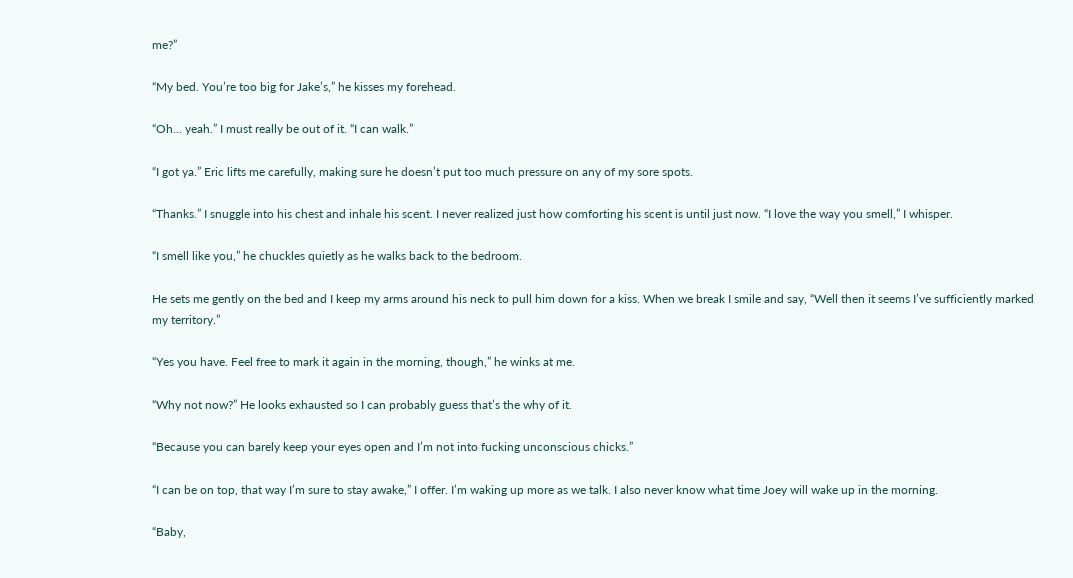me?”

“My bed. You’re too big for Jake’s,” he kisses my forehead.

“Oh… yeah.” I must really be out of it. “I can walk.”

“I got ya.” Eric lifts me carefully, making sure he doesn’t put too much pressure on any of my sore spots.

“Thanks.” I snuggle into his chest and inhale his scent. I never realized just how comforting his scent is until just now. “I love the way you smell,” I whisper.

“I smell like you,” he chuckles quietly as he walks back to the bedroom.

He sets me gently on the bed and I keep my arms around his neck to pull him down for a kiss. When we break I smile and say, “Well then it seems I’ve sufficiently marked my territory.”

“Yes you have. Feel free to mark it again in the morning, though,” he winks at me.

“Why not now?” He looks exhausted so I can probably guess that’s the why of it.

“Because you can barely keep your eyes open and I’m not into fucking unconscious chicks.”

“I can be on top, that way I’m sure to stay awake,” I offer. I’m waking up more as we talk. I also never know what time Joey will wake up in the morning.

“Baby,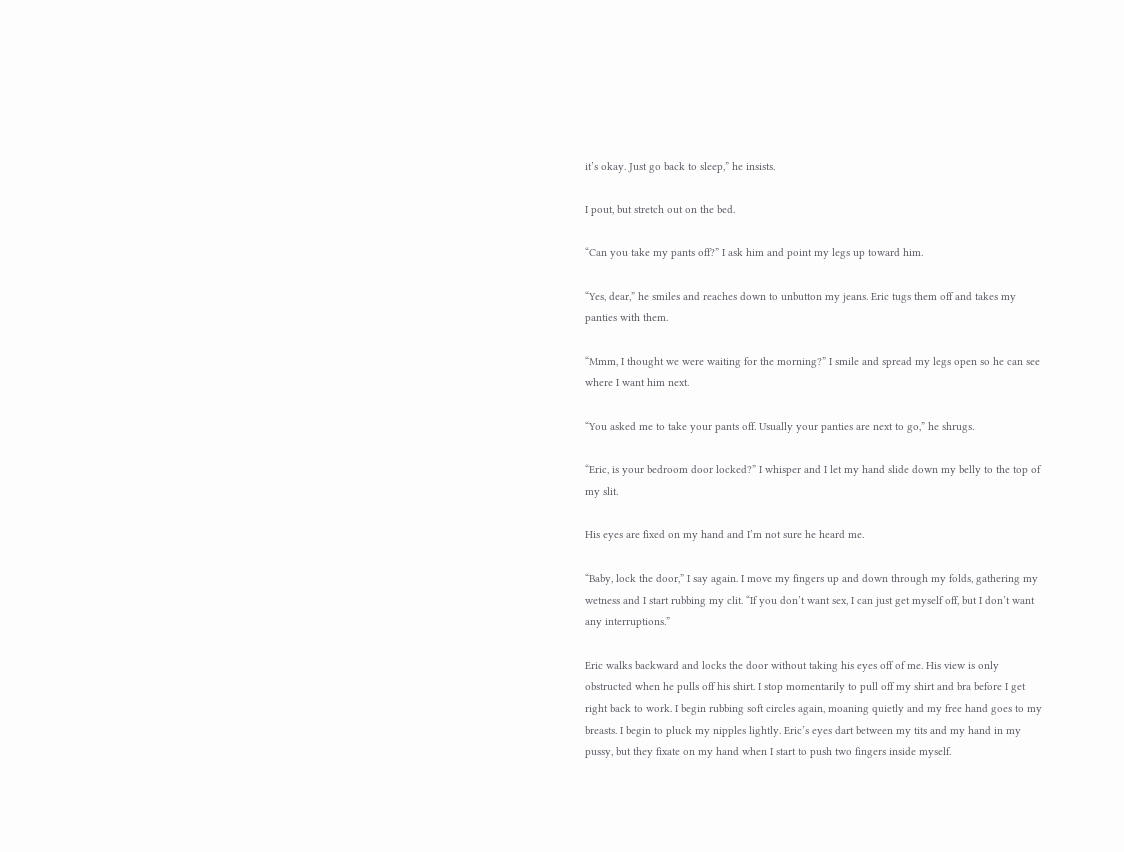it’s okay. Just go back to sleep,” he insists.

I pout, but stretch out on the bed.

“Can you take my pants off?” I ask him and point my legs up toward him.

“Yes, dear,” he smiles and reaches down to unbutton my jeans. Eric tugs them off and takes my panties with them.

“Mmm, I thought we were waiting for the morning?” I smile and spread my legs open so he can see where I want him next.

“You asked me to take your pants off. Usually your panties are next to go,” he shrugs.

“Eric, is your bedroom door locked?” I whisper and I let my hand slide down my belly to the top of my slit.

His eyes are fixed on my hand and I’m not sure he heard me.

“Baby, lock the door,” I say again. I move my fingers up and down through my folds, gathering my wetness and I start rubbing my clit. “If you don’t want sex, I can just get myself off, but I don’t want any interruptions.”

Eric walks backward and locks the door without taking his eyes off of me. His view is only obstructed when he pulls off his shirt. I stop momentarily to pull off my shirt and bra before I get right back to work. I begin rubbing soft circles again, moaning quietly and my free hand goes to my breasts. I begin to pluck my nipples lightly. Eric’s eyes dart between my tits and my hand in my pussy, but they fixate on my hand when I start to push two fingers inside myself.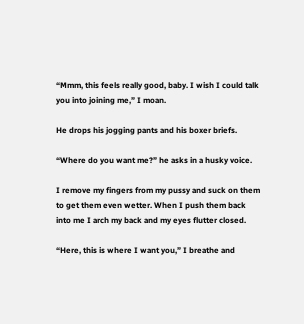“Mmm, this feels really good, baby. I wish I could talk you into joining me,” I moan.

He drops his jogging pants and his boxer briefs.

“Where do you want me?” he asks in a husky voice.

I remove my fingers from my pussy and suck on them to get them even wetter. When I push them back into me I arch my back and my eyes flutter closed.

“Here, this is where I want you,” I breathe and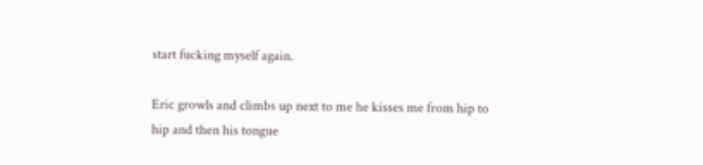start fucking myself again.

Eric growls and climbs up next to me he kisses me from hip to hip and then his tongue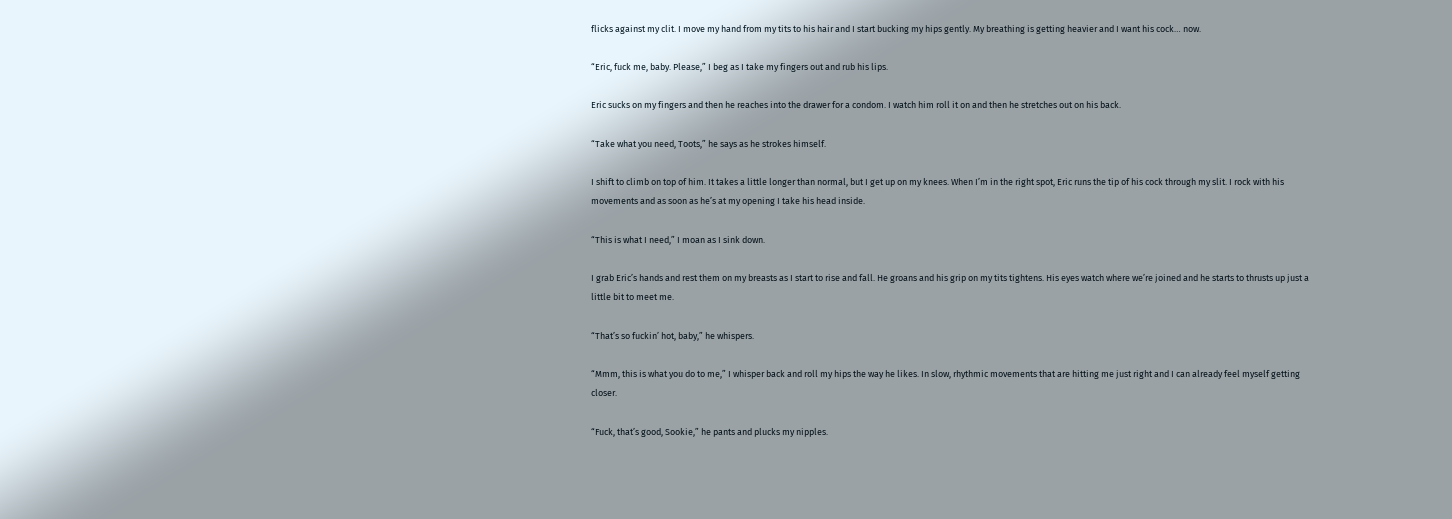flicks against my clit. I move my hand from my tits to his hair and I start bucking my hips gently. My breathing is getting heavier and I want his cock… now.

“Eric, fuck me, baby. Please,” I beg as I take my fingers out and rub his lips.

Eric sucks on my fingers and then he reaches into the drawer for a condom. I watch him roll it on and then he stretches out on his back.

“Take what you need, Toots,” he says as he strokes himself.

I shift to climb on top of him. It takes a little longer than normal, but I get up on my knees. When I’m in the right spot, Eric runs the tip of his cock through my slit. I rock with his movements and as soon as he’s at my opening I take his head inside.

“This is what I need,” I moan as I sink down.

I grab Eric’s hands and rest them on my breasts as I start to rise and fall. He groans and his grip on my tits tightens. His eyes watch where we’re joined and he starts to thrusts up just a little bit to meet me.

“That’s so fuckin’ hot, baby,” he whispers.

“Mmm, this is what you do to me,” I whisper back and roll my hips the way he likes. In slow, rhythmic movements that are hitting me just right and I can already feel myself getting closer.

“Fuck, that’s good, Sookie,” he pants and plucks my nipples.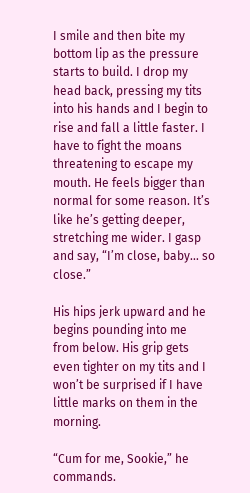I smile and then bite my bottom lip as the pressure starts to build. I drop my head back, pressing my tits into his hands and I begin to rise and fall a little faster. I have to fight the moans threatening to escape my mouth. He feels bigger than normal for some reason. It’s like he’s getting deeper, stretching me wider. I gasp and say, “I’m close, baby… so close.”

His hips jerk upward and he begins pounding into me from below. His grip gets even tighter on my tits and I won’t be surprised if I have little marks on them in the morning.

“Cum for me, Sookie,” he commands.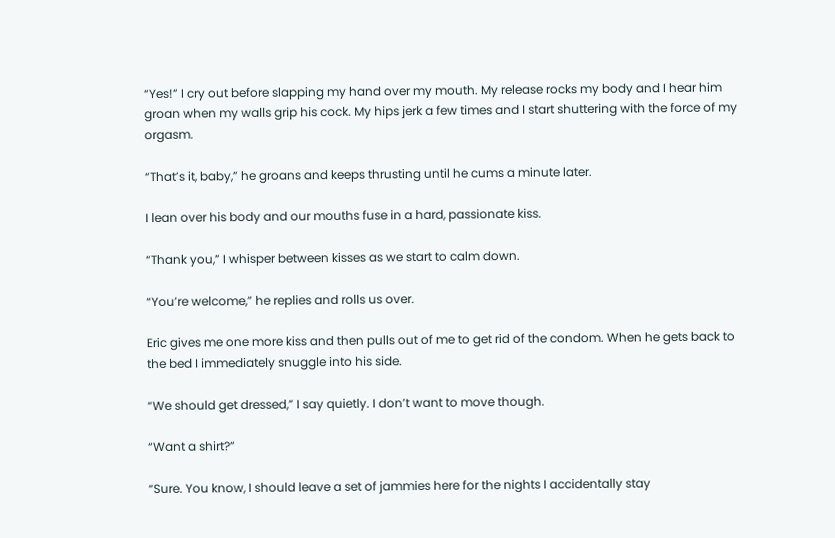“Yes!” I cry out before slapping my hand over my mouth. My release rocks my body and I hear him groan when my walls grip his cock. My hips jerk a few times and I start shuttering with the force of my orgasm.

“That’s it, baby,” he groans and keeps thrusting until he cums a minute later.

I lean over his body and our mouths fuse in a hard, passionate kiss.

“Thank you,” I whisper between kisses as we start to calm down.

“You’re welcome,” he replies and rolls us over.

Eric gives me one more kiss and then pulls out of me to get rid of the condom. When he gets back to the bed I immediately snuggle into his side.

“We should get dressed,” I say quietly. I don’t want to move though.

“Want a shirt?”

“Sure. You know, I should leave a set of jammies here for the nights I accidentally stay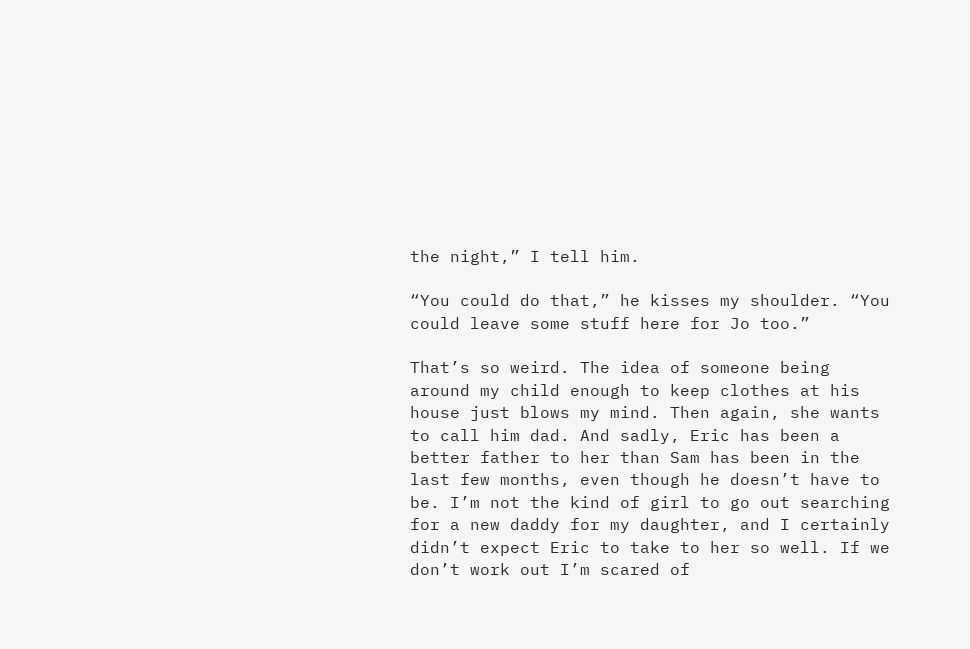the night,” I tell him.

“You could do that,” he kisses my shoulder. “You could leave some stuff here for Jo too.”

That’s so weird. The idea of someone being around my child enough to keep clothes at his house just blows my mind. Then again, she wants to call him dad. And sadly, Eric has been a better father to her than Sam has been in the last few months, even though he doesn’t have to be. I’m not the kind of girl to go out searching for a new daddy for my daughter, and I certainly didn’t expect Eric to take to her so well. If we don’t work out I’m scared of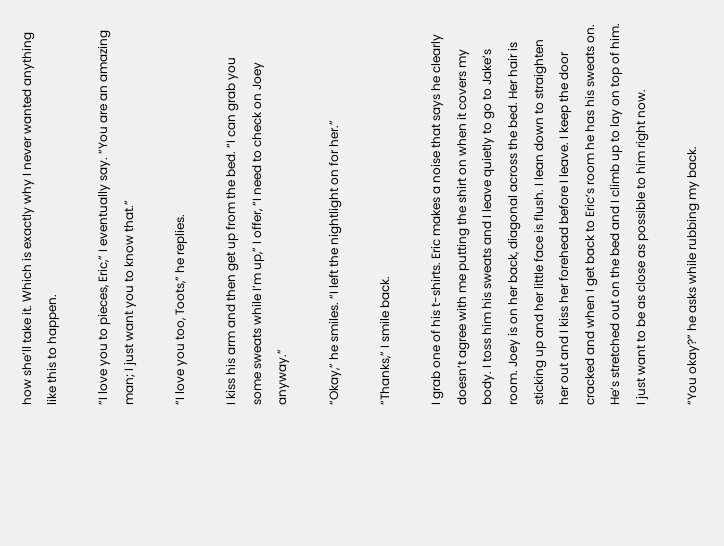how she’ll take it. Which is exactly why I never wanted anything like this to happen.

“I love you to pieces, Eric,” I eventually say. “You are an amazing man; I just want you to know that.”

“I love you too, Toots,” he replies.

I kiss his arm and then get up from the bed. “I can grab you some sweats while I’m up,” I offer, “I need to check on Joey anyway.”

“Okay,” he smiles. “I left the nightlight on for her.”

“Thanks,” I smile back.

I grab one of his t-shirts. Eric makes a noise that says he clearly doesn’t agree with me putting the shirt on when it covers my body. I toss him his sweats and I leave quietly to go to Jake’s room. Joey is on her back, diagonal across the bed. Her hair is sticking up and her little face is flush. I lean down to straighten her out and I kiss her forehead before I leave. I keep the door cracked and when I get back to Eric’s room he has his sweats on. He’s stretched out on the bed and I climb up to lay on top of him. I just want to be as close as possible to him right now.

“You okay?” he asks while rubbing my back.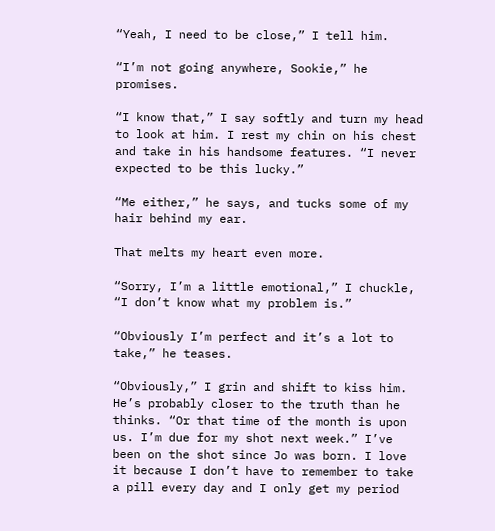“Yeah, I need to be close,” I tell him.

“I’m not going anywhere, Sookie,” he promises.

“I know that,” I say softly and turn my head to look at him. I rest my chin on his chest and take in his handsome features. “I never expected to be this lucky.”

“Me either,” he says, and tucks some of my hair behind my ear.

That melts my heart even more.

“Sorry, I’m a little emotional,” I chuckle, “I don’t know what my problem is.”

“Obviously I’m perfect and it’s a lot to take,” he teases.

“Obviously,” I grin and shift to kiss him. He’s probably closer to the truth than he thinks. “Or that time of the month is upon us. I’m due for my shot next week.” I’ve been on the shot since Jo was born. I love it because I don’t have to remember to take a pill every day and I only get my period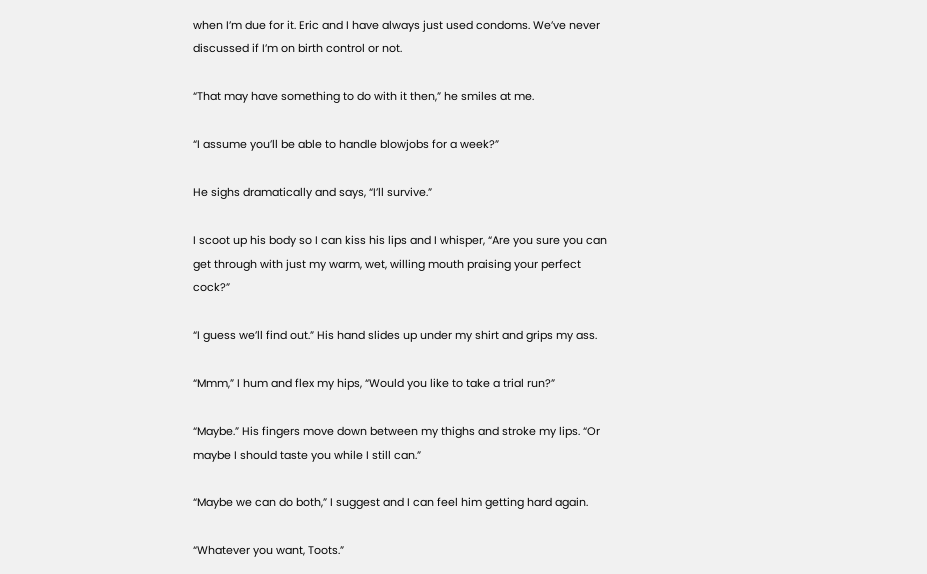when I’m due for it. Eric and I have always just used condoms. We’ve never discussed if I’m on birth control or not.

“That may have something to do with it then,” he smiles at me.

“I assume you’ll be able to handle blowjobs for a week?”

He sighs dramatically and says, “I’ll survive.”

I scoot up his body so I can kiss his lips and I whisper, “Are you sure you can get through with just my warm, wet, willing mouth praising your perfect cock?”

“I guess we’ll find out.” His hand slides up under my shirt and grips my ass.

“Mmm,” I hum and flex my hips, “Would you like to take a trial run?”

“Maybe.” His fingers move down between my thighs and stroke my lips. “Or maybe I should taste you while I still can.”

“Maybe we can do both,” I suggest and I can feel him getting hard again.

“Whatever you want, Toots.”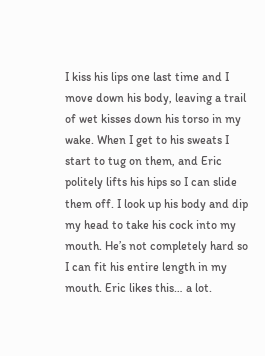I kiss his lips one last time and I move down his body, leaving a trail of wet kisses down his torso in my wake. When I get to his sweats I start to tug on them, and Eric politely lifts his hips so I can slide them off. I look up his body and dip my head to take his cock into my mouth. He’s not completely hard so I can fit his entire length in my mouth. Eric likes this… a lot.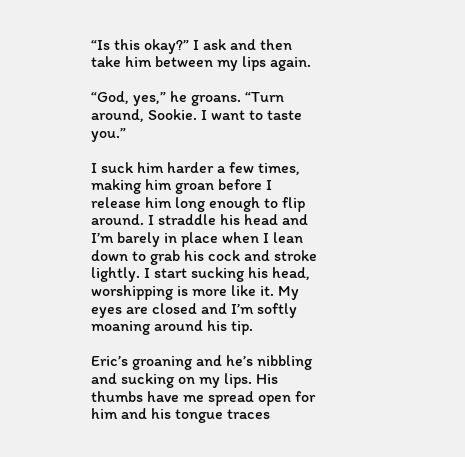“Is this okay?” I ask and then take him between my lips again.

“God, yes,” he groans. “Turn around, Sookie. I want to taste you.”

I suck him harder a few times, making him groan before I release him long enough to flip around. I straddle his head and I’m barely in place when I lean down to grab his cock and stroke lightly. I start sucking his head, worshipping is more like it. My eyes are closed and I’m softly moaning around his tip.

Eric’s groaning and he’s nibbling and sucking on my lips. His thumbs have me spread open for him and his tongue traces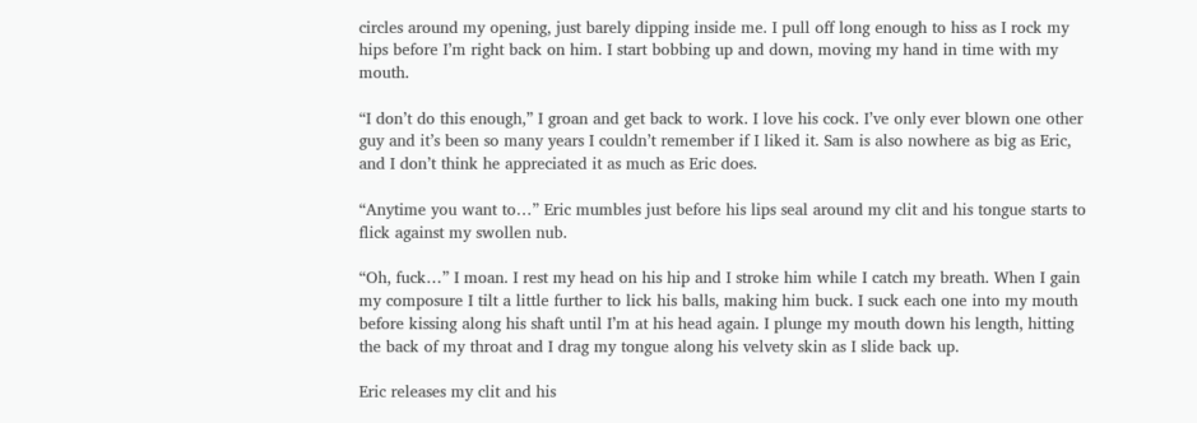circles around my opening, just barely dipping inside me. I pull off long enough to hiss as I rock my hips before I’m right back on him. I start bobbing up and down, moving my hand in time with my mouth.

“I don’t do this enough,” I groan and get back to work. I love his cock. I’ve only ever blown one other guy and it’s been so many years I couldn’t remember if I liked it. Sam is also nowhere as big as Eric, and I don’t think he appreciated it as much as Eric does.

“Anytime you want to…” Eric mumbles just before his lips seal around my clit and his tongue starts to flick against my swollen nub.

“Oh, fuck…” I moan. I rest my head on his hip and I stroke him while I catch my breath. When I gain my composure I tilt a little further to lick his balls, making him buck. I suck each one into my mouth before kissing along his shaft until I’m at his head again. I plunge my mouth down his length, hitting the back of my throat and I drag my tongue along his velvety skin as I slide back up.

Eric releases my clit and his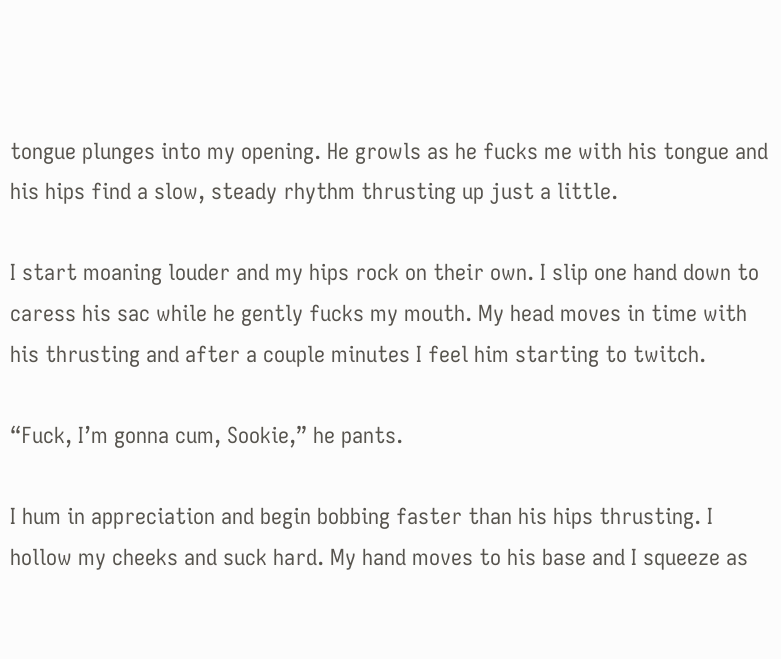tongue plunges into my opening. He growls as he fucks me with his tongue and his hips find a slow, steady rhythm thrusting up just a little.

I start moaning louder and my hips rock on their own. I slip one hand down to caress his sac while he gently fucks my mouth. My head moves in time with his thrusting and after a couple minutes I feel him starting to twitch.

“Fuck, I’m gonna cum, Sookie,” he pants.

I hum in appreciation and begin bobbing faster than his hips thrusting. I hollow my cheeks and suck hard. My hand moves to his base and I squeeze as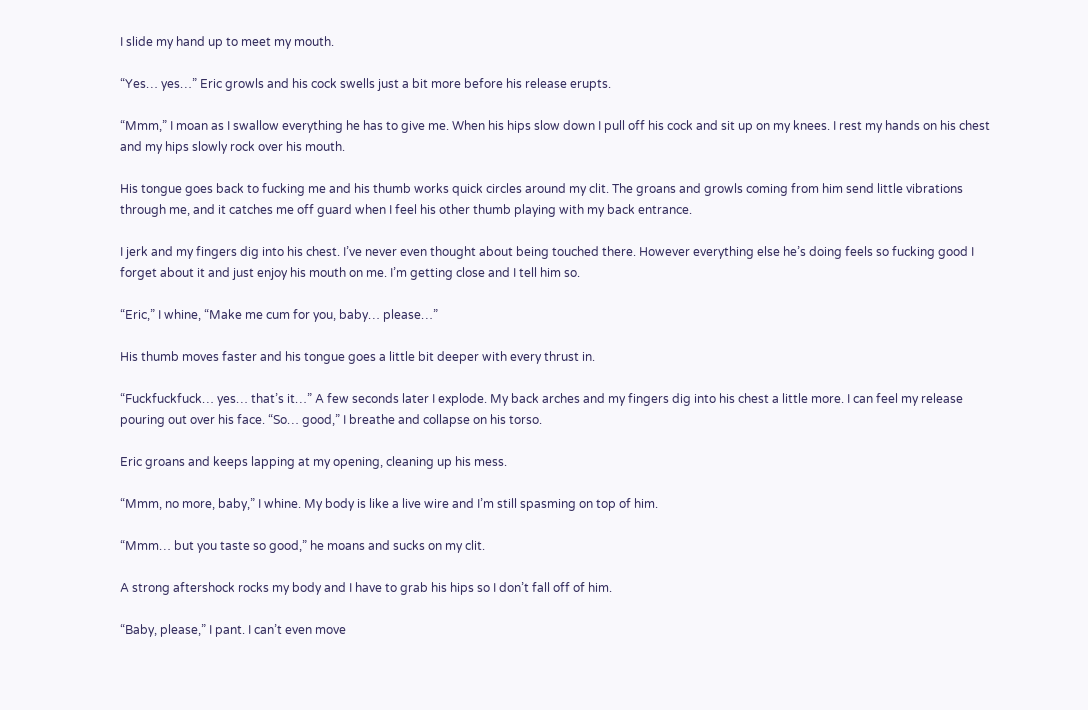I slide my hand up to meet my mouth.

“Yes… yes…” Eric growls and his cock swells just a bit more before his release erupts.

“Mmm,” I moan as I swallow everything he has to give me. When his hips slow down I pull off his cock and sit up on my knees. I rest my hands on his chest and my hips slowly rock over his mouth.

His tongue goes back to fucking me and his thumb works quick circles around my clit. The groans and growls coming from him send little vibrations through me, and it catches me off guard when I feel his other thumb playing with my back entrance.

I jerk and my fingers dig into his chest. I’ve never even thought about being touched there. However everything else he’s doing feels so fucking good I forget about it and just enjoy his mouth on me. I’m getting close and I tell him so.

“Eric,” I whine, “Make me cum for you, baby… please…”

His thumb moves faster and his tongue goes a little bit deeper with every thrust in.

“Fuckfuckfuck… yes… that’s it…” A few seconds later I explode. My back arches and my fingers dig into his chest a little more. I can feel my release pouring out over his face. “So… good,” I breathe and collapse on his torso.

Eric groans and keeps lapping at my opening, cleaning up his mess.

“Mmm, no more, baby,” I whine. My body is like a live wire and I’m still spasming on top of him.

“Mmm… but you taste so good,” he moans and sucks on my clit.

A strong aftershock rocks my body and I have to grab his hips so I don’t fall off of him.

“Baby, please,” I pant. I can’t even move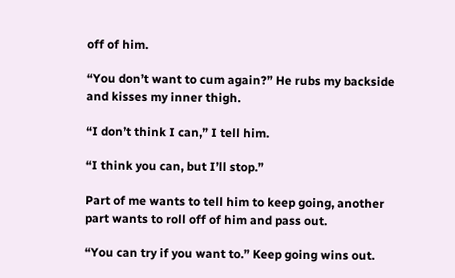off of him.

“You don’t want to cum again?” He rubs my backside and kisses my inner thigh.

“I don’t think I can,” I tell him.

“I think you can, but I’ll stop.”

Part of me wants to tell him to keep going, another part wants to roll off of him and pass out.

“You can try if you want to.” Keep going wins out.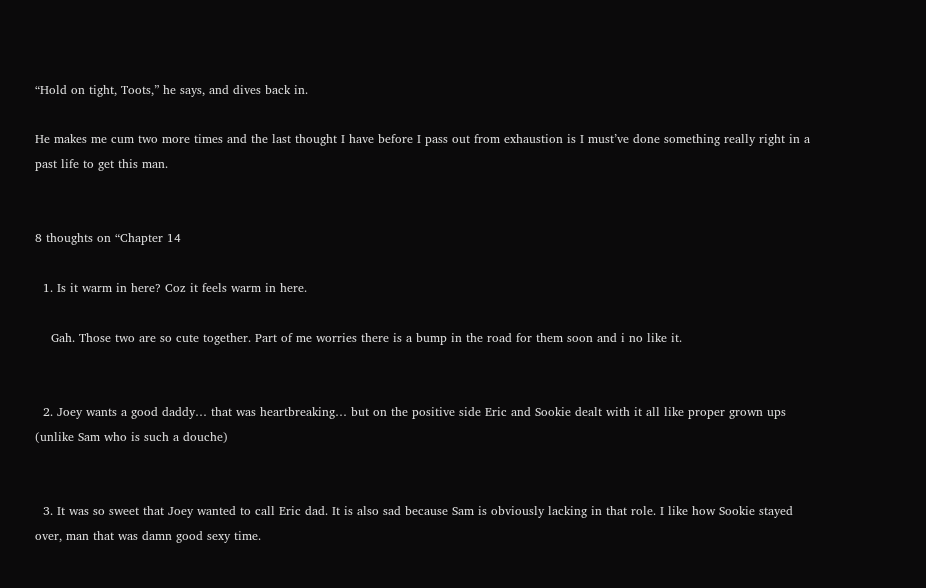“Hold on tight, Toots,” he says, and dives back in.

He makes me cum two more times and the last thought I have before I pass out from exhaustion is I must’ve done something really right in a past life to get this man.


8 thoughts on “Chapter 14

  1. Is it warm in here? Coz it feels warm in here.

    Gah. Those two are so cute together. Part of me worries there is a bump in the road for them soon and i no like it.


  2. Joey wants a good daddy… that was heartbreaking… but on the positive side Eric and Sookie dealt with it all like proper grown ups (unlike Sam who is such a douche)


  3. It was so sweet that Joey wanted to call Eric dad. It is also sad because Sam is obviously lacking in that role. I like how Sookie stayed over, man that was damn good sexy time.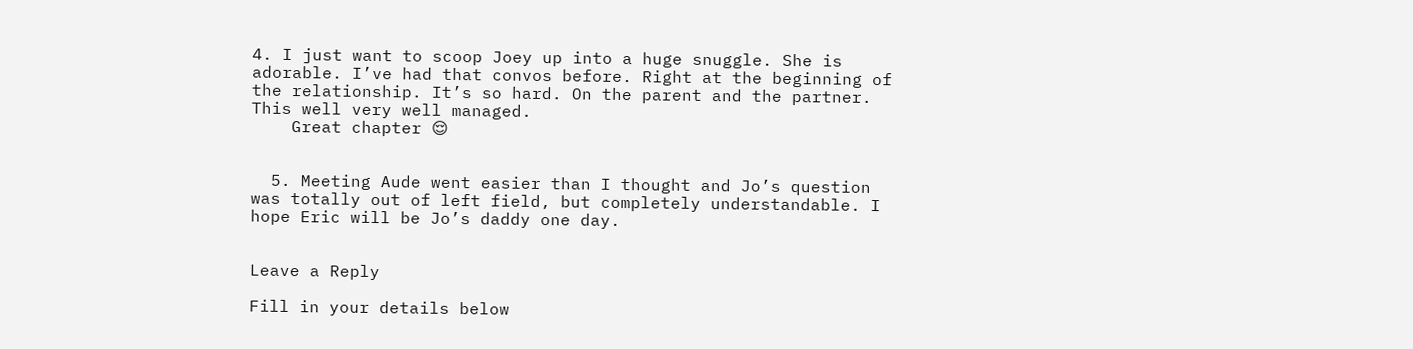4. I just want to scoop Joey up into a huge snuggle. She is adorable. I’ve had that convos before. Right at the beginning of the relationship. It’s so hard. On the parent and the partner. This well very well managed.
    Great chapter 😌


  5. Meeting Aude went easier than I thought and Jo’s question was totally out of left field, but completely understandable. I hope Eric will be Jo’s daddy one day.


Leave a Reply

Fill in your details below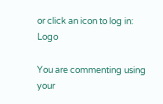or click an icon to log in: Logo

You are commenting using your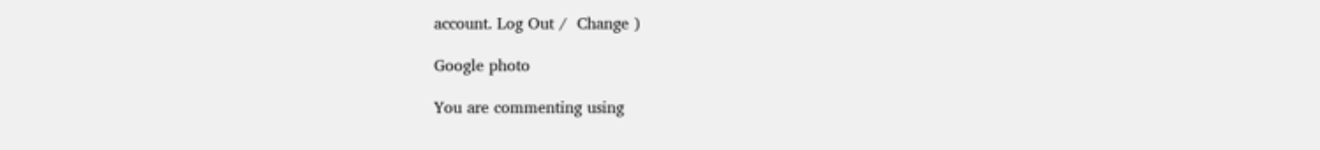account. Log Out /  Change )

Google photo

You are commenting using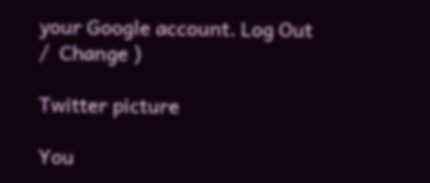your Google account. Log Out /  Change )

Twitter picture

You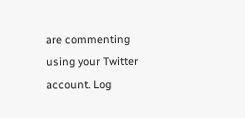are commenting using your Twitter account. Log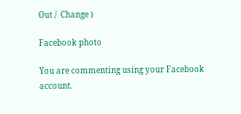Out /  Change )

Facebook photo

You are commenting using your Facebook account.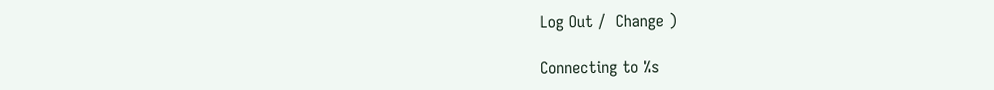Log Out /  Change )

Connecting to %s